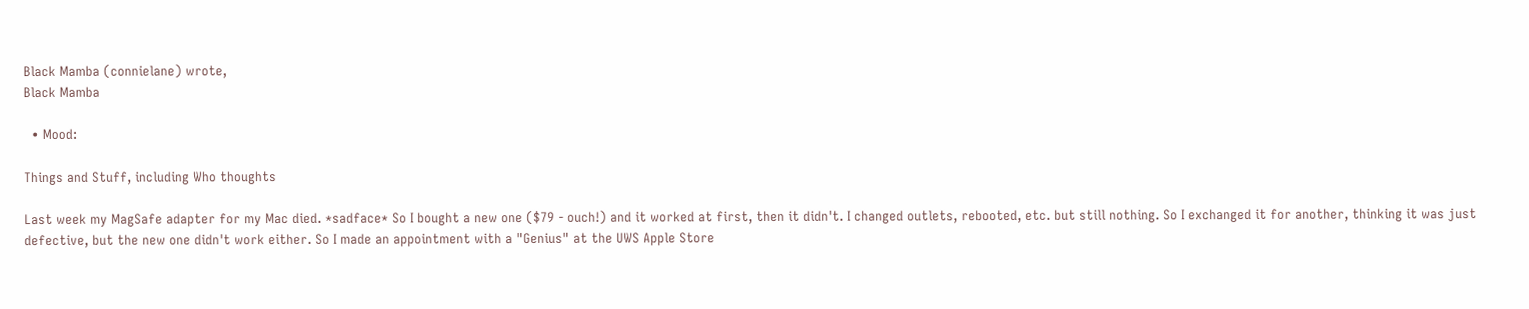Black Mamba (connielane) wrote,
Black Mamba

  • Mood:

Things and Stuff, including Who thoughts

Last week my MagSafe adapter for my Mac died. *sadface* So I bought a new one ($79 - ouch!) and it worked at first, then it didn't. I changed outlets, rebooted, etc. but still nothing. So I exchanged it for another, thinking it was just defective, but the new one didn't work either. So I made an appointment with a "Genius" at the UWS Apple Store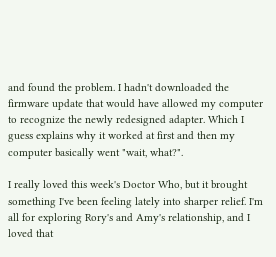and found the problem. I hadn't downloaded the firmware update that would have allowed my computer to recognize the newly redesigned adapter. Which I guess explains why it worked at first and then my computer basically went "wait, what?".

I really loved this week's Doctor Who, but it brought something I've been feeling lately into sharper relief. I'm all for exploring Rory's and Amy's relationship, and I loved that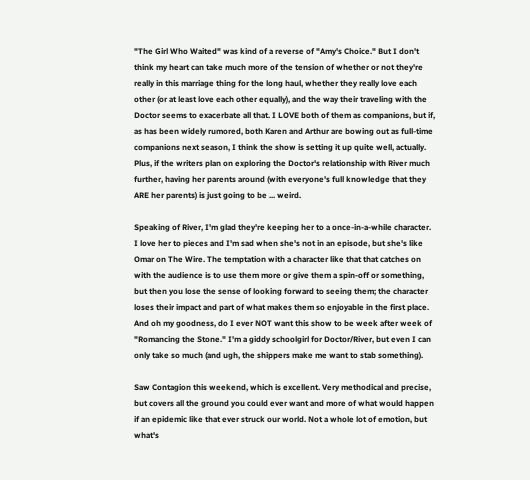"The Girl Who Waited" was kind of a reverse of "Amy's Choice." But I don't think my heart can take much more of the tension of whether or not they're really in this marriage thing for the long haul, whether they really love each other (or at least love each other equally), and the way their traveling with the Doctor seems to exacerbate all that. I LOVE both of them as companions, but if, as has been widely rumored, both Karen and Arthur are bowing out as full-time companions next season, I think the show is setting it up quite well, actually. Plus, if the writers plan on exploring the Doctor's relationship with River much further, having her parents around (with everyone's full knowledge that they ARE her parents) is just going to be ... weird.

Speaking of River, I'm glad they're keeping her to a once-in-a-while character. I love her to pieces and I'm sad when she's not in an episode, but she's like Omar on The Wire. The temptation with a character like that that catches on with the audience is to use them more or give them a spin-off or something, but then you lose the sense of looking forward to seeing them; the character loses their impact and part of what makes them so enjoyable in the first place. And oh my goodness, do I ever NOT want this show to be week after week of "Romancing the Stone." I'm a giddy schoolgirl for Doctor/River, but even I can only take so much (and ugh, the shippers make me want to stab something).

Saw Contagion this weekend, which is excellent. Very methodical and precise, but covers all the ground you could ever want and more of what would happen if an epidemic like that ever struck our world. Not a whole lot of emotion, but what's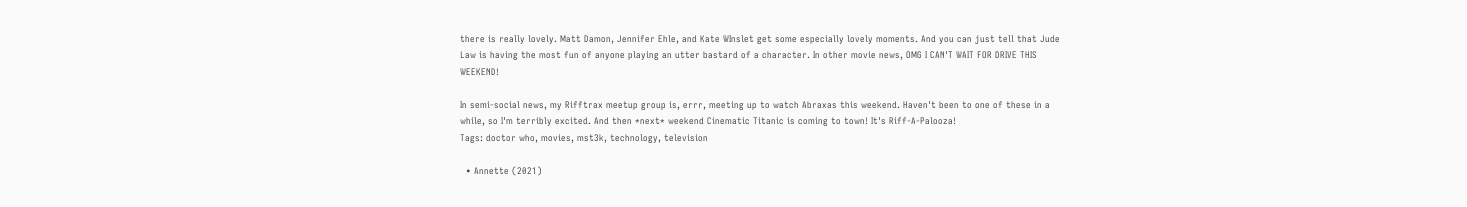there is really lovely. Matt Damon, Jennifer Ehle, and Kate WInslet get some especially lovely moments. And you can just tell that Jude Law is having the most fun of anyone playing an utter bastard of a character. In other movie news, OMG I CAN'T WAIT FOR DRIVE THIS WEEKEND!

In semi-social news, my Rifftrax meetup group is, errr, meeting up to watch Abraxas this weekend. Haven't been to one of these in a while, so I'm terribly excited. And then *next* weekend Cinematic Titanic is coming to town! It's Riff-A-Palooza!
Tags: doctor who, movies, mst3k, technology, television

  • Annette (2021)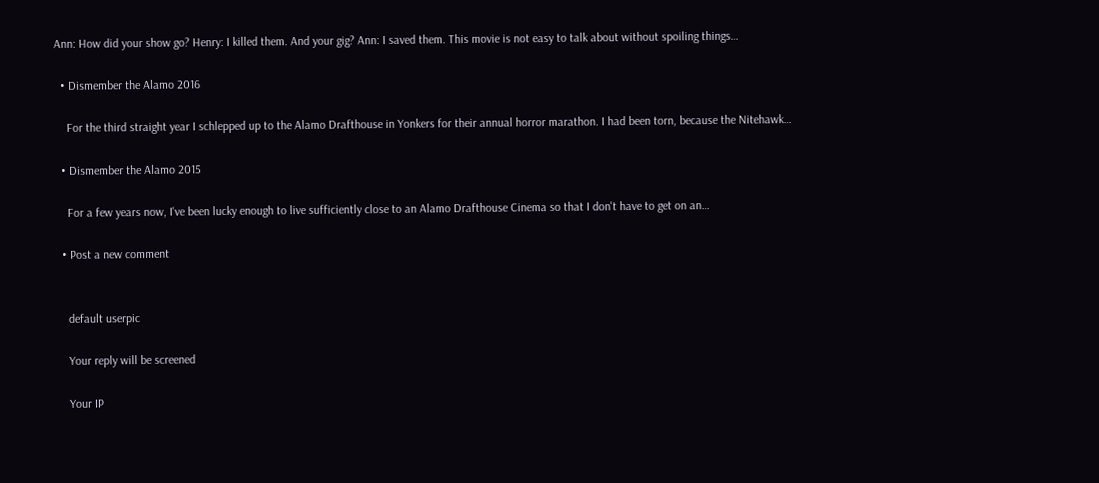Ann: How did your show go? Henry: I killed them. And your gig? Ann: I saved them. This movie is not easy to talk about without spoiling things…

  • Dismember the Alamo 2016

    For the third straight year I schlepped up to the Alamo Drafthouse in Yonkers for their annual horror marathon. I had been torn, because the Nitehawk…

  • Dismember the Alamo 2015

    For a few years now, I've been lucky enough to live sufficiently close to an Alamo Drafthouse Cinema so that I don't have to get on an…

  • Post a new comment


    default userpic

    Your reply will be screened

    Your IP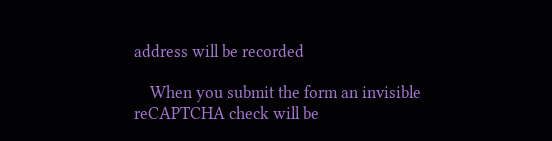address will be recorded

    When you submit the form an invisible reCAPTCHA check will be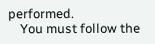performed.
    You must follow the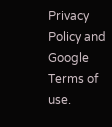Privacy Policy and Google Terms of use.